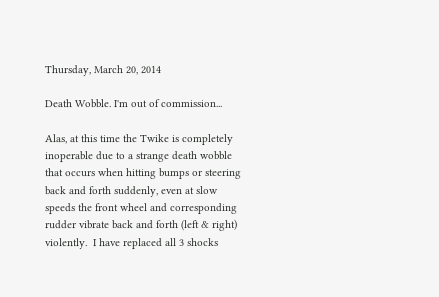Thursday, March 20, 2014

Death Wobble. I'm out of commission...

Alas, at this time the Twike is completely inoperable due to a strange death wobble that occurs when hitting bumps or steering back and forth suddenly, even at slow speeds the front wheel and corresponding rudder vibrate back and forth (left & right) violently.  I have replaced all 3 shocks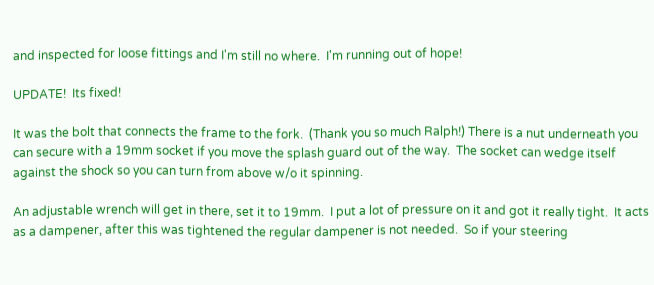and inspected for loose fittings and I'm still no where.  I'm running out of hope!

UPDATE!  Its fixed!

It was the bolt that connects the frame to the fork.  (Thank you so much Ralph!) There is a nut underneath you can secure with a 19mm socket if you move the splash guard out of the way.  The socket can wedge itself against the shock so you can turn from above w/o it spinning.

An adjustable wrench will get in there, set it to 19mm.  I put a lot of pressure on it and got it really tight.  It acts as a dampener, after this was tightened the regular dampener is not needed.  So if your steering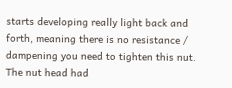starts developing really light back and forth, meaning there is no resistance / dampening you need to tighten this nut.  The nut head had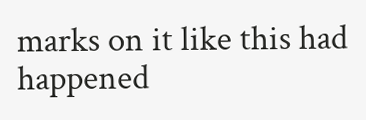marks on it like this had happened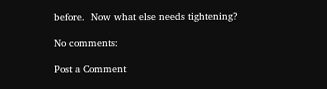before.  Now what else needs tightening?

No comments:

Post a Comment